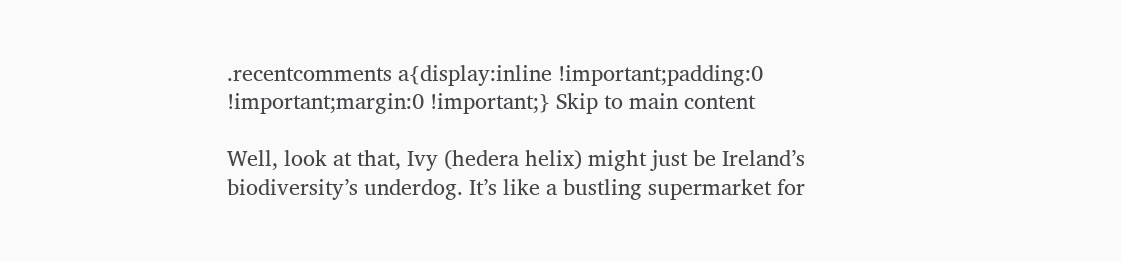.recentcomments a{display:inline !important;padding:0 !important;margin:0 !important;} Skip to main content

Well, look at that, Ivy (hedera helix) might just be Ireland’s biodiversity’s underdog. It’s like a bustling supermarket for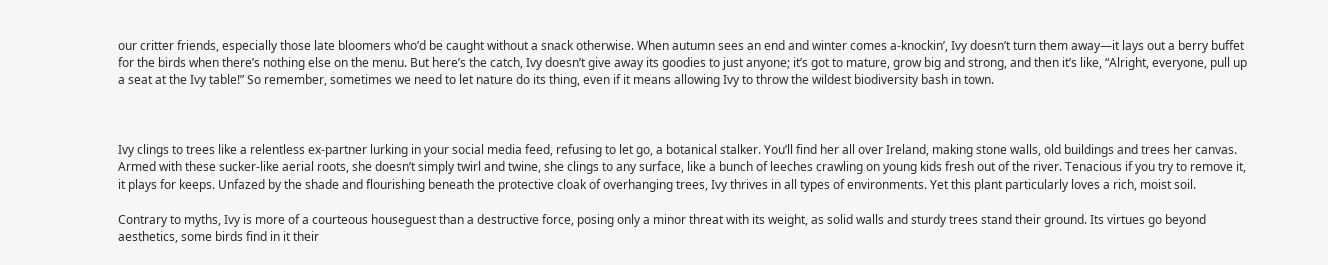our critter friends, especially those late bloomers who’d be caught without a snack otherwise. When autumn sees an end and winter comes a-knockin’, Ivy doesn’t turn them away—it lays out a berry buffet for the birds when there’s nothing else on the menu. But here’s the catch, Ivy doesn’t give away its goodies to just anyone; it’s got to mature, grow big and strong, and then it’s like, “Alright, everyone, pull up a seat at the Ivy table!” So remember, sometimes we need to let nature do its thing, even if it means allowing Ivy to throw the wildest biodiversity bash in town.



Ivy clings to trees like a relentless ex-partner lurking in your social media feed, refusing to let go, a botanical stalker. You’ll find her all over Ireland, making stone walls, old buildings and trees her canvas. Armed with these sucker-like aerial roots, she doesn’t simply twirl and twine, she clings to any surface, like a bunch of leeches crawling on young kids fresh out of the river. Tenacious if you try to remove it, it plays for keeps. Unfazed by the shade and flourishing beneath the protective cloak of overhanging trees, Ivy thrives in all types of environments. Yet this plant particularly loves a rich, moist soil.

Contrary to myths, Ivy is more of a courteous houseguest than a destructive force, posing only a minor threat with its weight, as solid walls and sturdy trees stand their ground. Its virtues go beyond aesthetics, some birds find in it their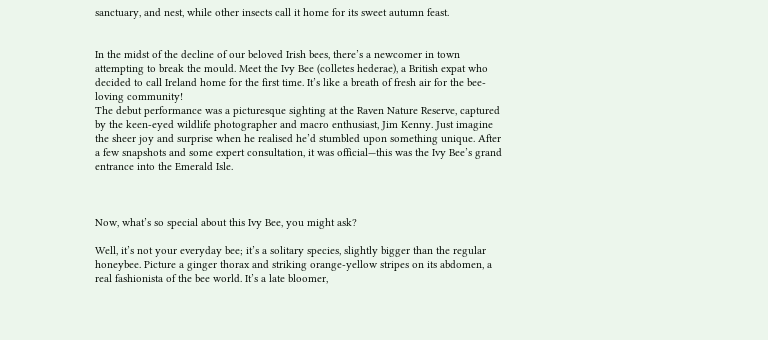sanctuary, and nest, while other insects call it home for its sweet autumn feast.


In the midst of the decline of our beloved Irish bees, there’s a newcomer in town attempting to break the mould. Meet the Ivy Bee (colletes hederae), a British expat who decided to call Ireland home for the first time. It’s like a breath of fresh air for the bee-loving community!
The debut performance was a picturesque sighting at the Raven Nature Reserve, captured by the keen-eyed wildlife photographer and macro enthusiast, Jim Kenny. Just imagine the sheer joy and surprise when he realised he’d stumbled upon something unique. After a few snapshots and some expert consultation, it was official—this was the Ivy Bee’s grand entrance into the Emerald Isle.



Now, what’s so special about this Ivy Bee, you might ask?

Well, it’s not your everyday bee; it’s a solitary species, slightly bigger than the regular honeybee. Picture a ginger thorax and striking orange-yellow stripes on its abdomen, a real fashionista of the bee world. It’s a late bloomer,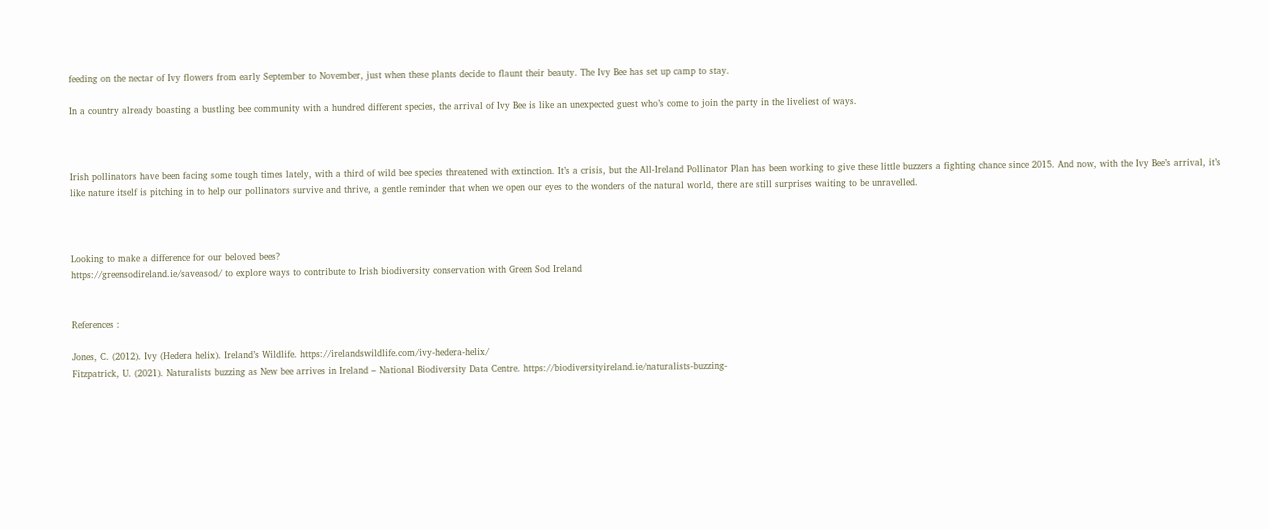feeding on the nectar of Ivy flowers from early September to November, just when these plants decide to flaunt their beauty. The Ivy Bee has set up camp to stay.

In a country already boasting a bustling bee community with a hundred different species, the arrival of Ivy Bee is like an unexpected guest who’s come to join the party in the liveliest of ways.



Irish pollinators have been facing some tough times lately, with a third of wild bee species threatened with extinction. It’s a crisis, but the All-Ireland Pollinator Plan has been working to give these little buzzers a fighting chance since 2015. And now, with the Ivy Bee’s arrival, it’s like nature itself is pitching in to help our pollinators survive and thrive, a gentle reminder that when we open our eyes to the wonders of the natural world, there are still surprises waiting to be unravelled.



Looking to make a difference for our beloved bees?
https://greensodireland.ie/saveasod/ to explore ways to contribute to Irish biodiversity conservation with Green Sod Ireland


References :

Jones, C. (2012). Ivy (Hedera helix). Ireland’s Wildlife. https://irelandswildlife.com/ivy-hedera-helix/
Fitzpatrick, U. (2021). Naturalists buzzing as New bee arrives in Ireland – National Biodiversity Data Centre. https://biodiversityireland.ie/naturalists-buzzing-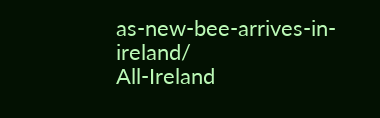as-new-bee-arrives-in-ireland/
All-Ireland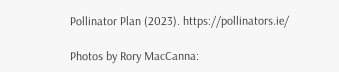Pollinator Plan (2023). https://pollinators.ie/

Photos by Rory MacCanna: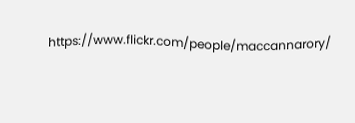https://www.flickr.com/people/maccannarory/